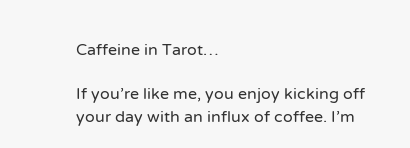Caffeine in Tarot…

If you’re like me, you enjoy kicking off your day with an influx of coffee. I’m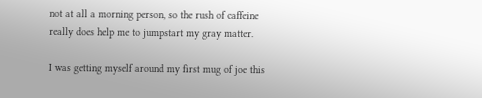not at all a morning person, so the rush of caffeine really does help me to jumpstart my gray matter.

I was getting myself around my first mug of joe this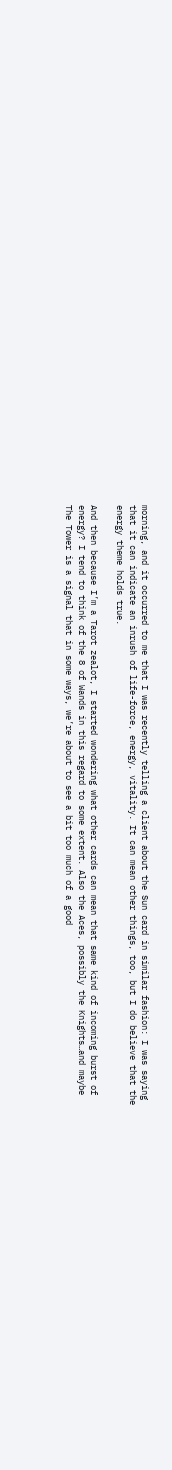morning, and it occurred to me that I was recently telling a client about the Sun card in similar fashion: I was saying that it can indicate an inrush of life-force, energy, vitality. It can mean other things, too, but I do believe that the energy theme holds true.

And then because I’m a Tarot zealot, I started wondering what other cards can mean that same kind of incoming burst of energy? I tend to think of the 8 of Wands in this regard to some extent. Also the Aces, possibly the Knights…and maybe The Tower is a signal that in some ways, we’re about to see a bit too much of a good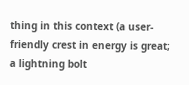thing in this context (a user-friendly crest in energy is great; a lightning bolt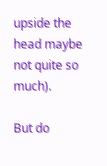upside the head maybe not quite so much).

But do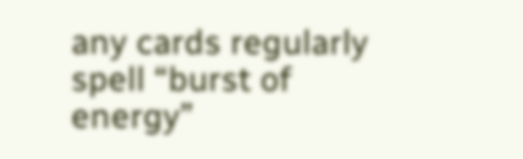any cards regularly spell “burst of energy”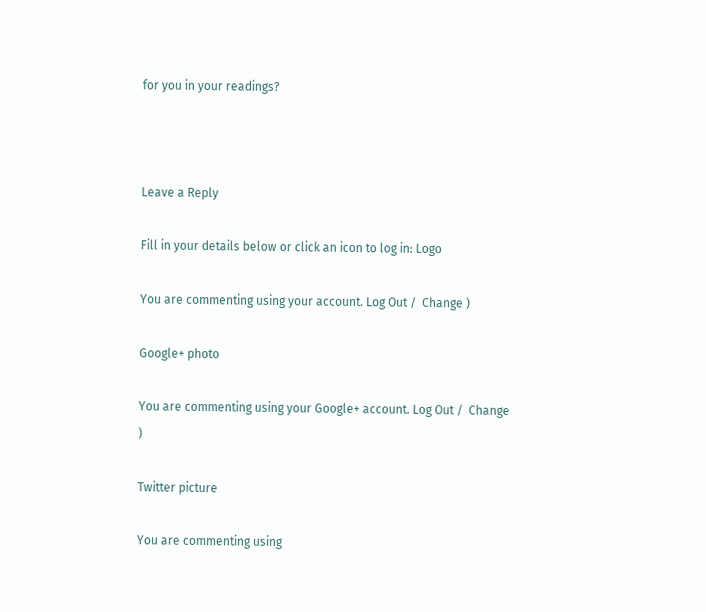for you in your readings?



Leave a Reply

Fill in your details below or click an icon to log in: Logo

You are commenting using your account. Log Out /  Change )

Google+ photo

You are commenting using your Google+ account. Log Out /  Change )

Twitter picture

You are commenting using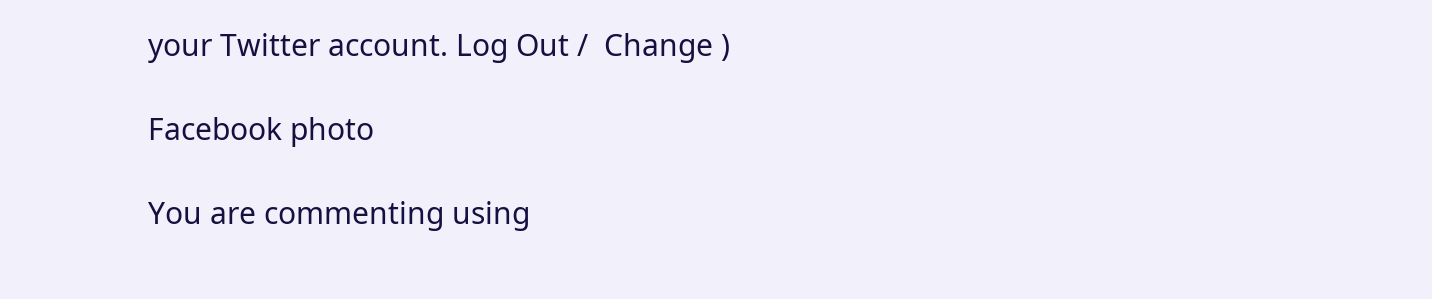your Twitter account. Log Out /  Change )

Facebook photo

You are commenting using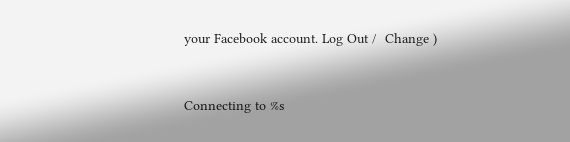your Facebook account. Log Out /  Change )


Connecting to %s